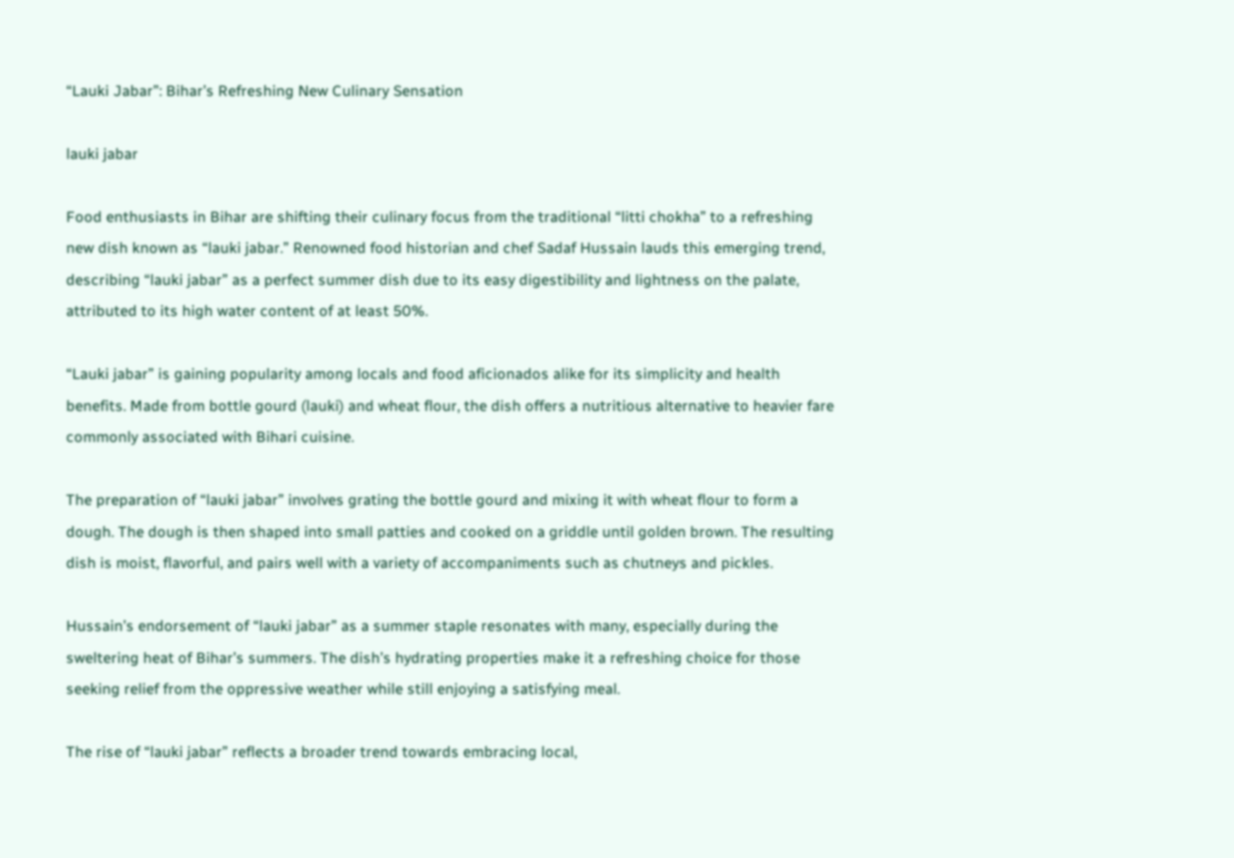“Lauki Jabar”: Bihar’s Refreshing New Culinary Sensation

lauki jabar

Food enthusiasts in Bihar are shifting their culinary focus from the traditional “litti chokha” to a refreshing new dish known as “lauki jabar.” Renowned food historian and chef Sadaf Hussain lauds this emerging trend, describing “lauki jabar” as a perfect summer dish due to its easy digestibility and lightness on the palate, attributed to its high water content of at least 50%.

“Lauki jabar” is gaining popularity among locals and food aficionados alike for its simplicity and health benefits. Made from bottle gourd (lauki) and wheat flour, the dish offers a nutritious alternative to heavier fare commonly associated with Bihari cuisine.

The preparation of “lauki jabar” involves grating the bottle gourd and mixing it with wheat flour to form a dough. The dough is then shaped into small patties and cooked on a griddle until golden brown. The resulting dish is moist, flavorful, and pairs well with a variety of accompaniments such as chutneys and pickles.

Hussain’s endorsement of “lauki jabar” as a summer staple resonates with many, especially during the sweltering heat of Bihar’s summers. The dish’s hydrating properties make it a refreshing choice for those seeking relief from the oppressive weather while still enjoying a satisfying meal.

The rise of “lauki jabar” reflects a broader trend towards embracing local,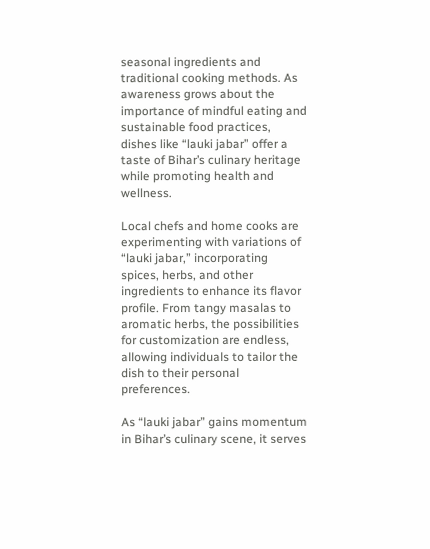seasonal ingredients and traditional cooking methods. As awareness grows about the importance of mindful eating and sustainable food practices, dishes like “lauki jabar” offer a taste of Bihar’s culinary heritage while promoting health and wellness.

Local chefs and home cooks are experimenting with variations of “lauki jabar,” incorporating spices, herbs, and other ingredients to enhance its flavor profile. From tangy masalas to aromatic herbs, the possibilities for customization are endless, allowing individuals to tailor the dish to their personal preferences.

As “lauki jabar” gains momentum in Bihar’s culinary scene, it serves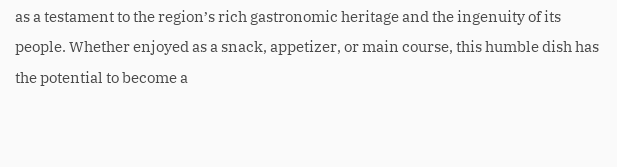as a testament to the region’s rich gastronomic heritage and the ingenuity of its people. Whether enjoyed as a snack, appetizer, or main course, this humble dish has the potential to become a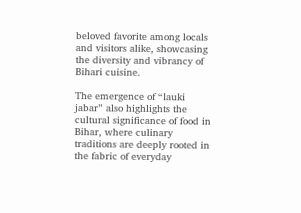beloved favorite among locals and visitors alike, showcasing the diversity and vibrancy of Bihari cuisine.

The emergence of “lauki jabar” also highlights the cultural significance of food in Bihar, where culinary traditions are deeply rooted in the fabric of everyday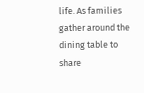life. As families gather around the dining table to share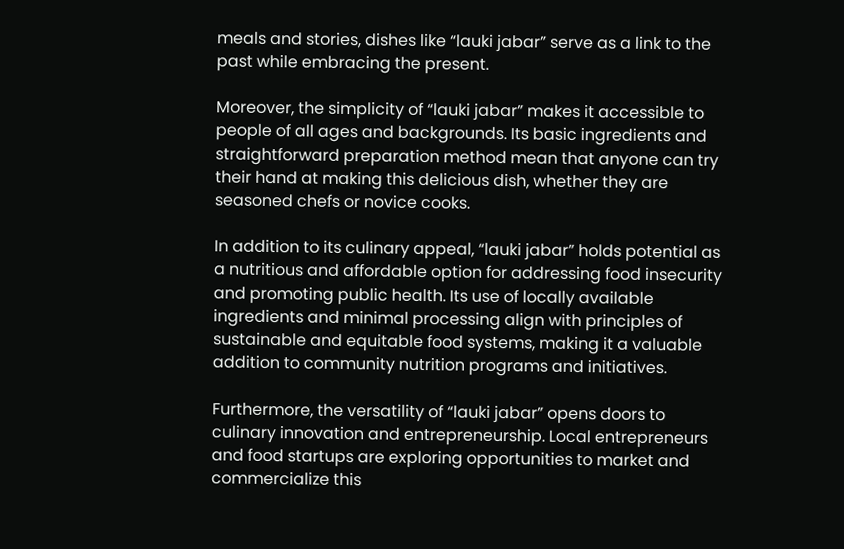meals and stories, dishes like “lauki jabar” serve as a link to the past while embracing the present.

Moreover, the simplicity of “lauki jabar” makes it accessible to people of all ages and backgrounds. Its basic ingredients and straightforward preparation method mean that anyone can try their hand at making this delicious dish, whether they are seasoned chefs or novice cooks.

In addition to its culinary appeal, “lauki jabar” holds potential as a nutritious and affordable option for addressing food insecurity and promoting public health. Its use of locally available ingredients and minimal processing align with principles of sustainable and equitable food systems, making it a valuable addition to community nutrition programs and initiatives.

Furthermore, the versatility of “lauki jabar” opens doors to culinary innovation and entrepreneurship. Local entrepreneurs and food startups are exploring opportunities to market and commercialize this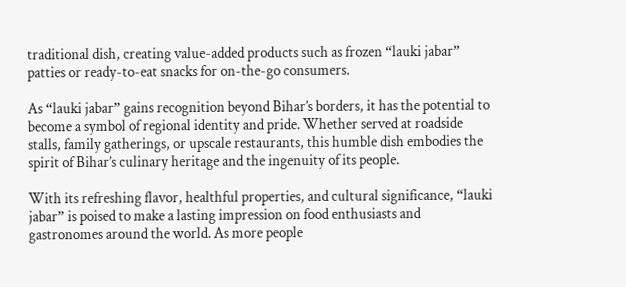traditional dish, creating value-added products such as frozen “lauki jabar” patties or ready-to-eat snacks for on-the-go consumers.

As “lauki jabar” gains recognition beyond Bihar’s borders, it has the potential to become a symbol of regional identity and pride. Whether served at roadside stalls, family gatherings, or upscale restaurants, this humble dish embodies the spirit of Bihar’s culinary heritage and the ingenuity of its people.

With its refreshing flavor, healthful properties, and cultural significance, “lauki jabar” is poised to make a lasting impression on food enthusiasts and gastronomes around the world. As more people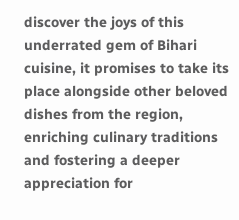discover the joys of this underrated gem of Bihari cuisine, it promises to take its place alongside other beloved dishes from the region, enriching culinary traditions and fostering a deeper appreciation for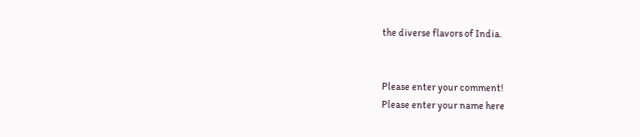the diverse flavors of India.


Please enter your comment!
Please enter your name here